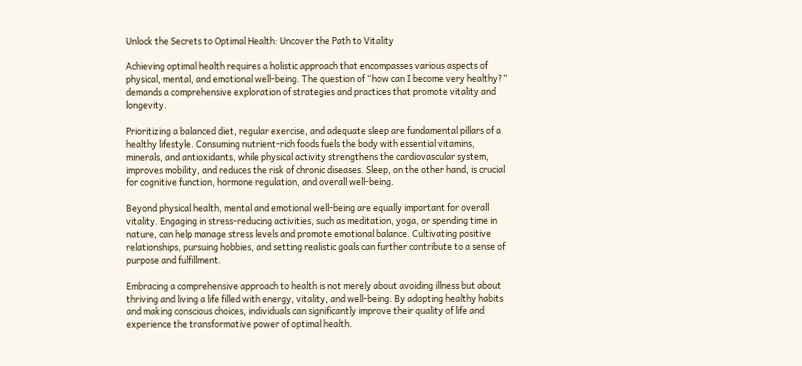Unlock the Secrets to Optimal Health: Uncover the Path to Vitality

Achieving optimal health requires a holistic approach that encompasses various aspects of physical, mental, and emotional well-being. The question of “how can I become very healthy?” demands a comprehensive exploration of strategies and practices that promote vitality and longevity.

Prioritizing a balanced diet, regular exercise, and adequate sleep are fundamental pillars of a healthy lifestyle. Consuming nutrient-rich foods fuels the body with essential vitamins, minerals, and antioxidants, while physical activity strengthens the cardiovascular system, improves mobility, and reduces the risk of chronic diseases. Sleep, on the other hand, is crucial for cognitive function, hormone regulation, and overall well-being.

Beyond physical health, mental and emotional well-being are equally important for overall vitality. Engaging in stress-reducing activities, such as meditation, yoga, or spending time in nature, can help manage stress levels and promote emotional balance. Cultivating positive relationships, pursuing hobbies, and setting realistic goals can further contribute to a sense of purpose and fulfillment.

Embracing a comprehensive approach to health is not merely about avoiding illness but about thriving and living a life filled with energy, vitality, and well-being. By adopting healthy habits and making conscious choices, individuals can significantly improve their quality of life and experience the transformative power of optimal health.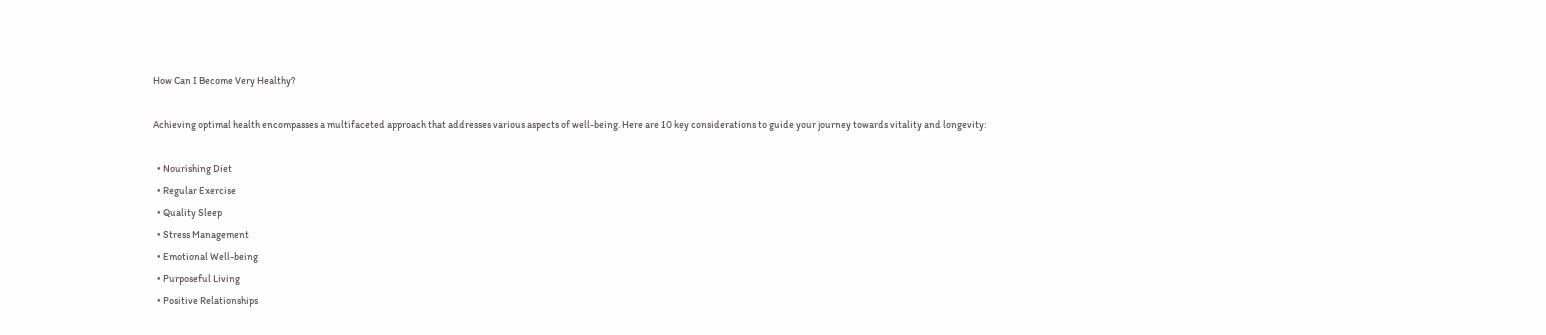How Can I Become Very Healthy?

Achieving optimal health encompasses a multifaceted approach that addresses various aspects of well-being. Here are 10 key considerations to guide your journey towards vitality and longevity:

  • Nourishing Diet
  • Regular Exercise
  • Quality Sleep
  • Stress Management
  • Emotional Well-being
  • Purposeful Living
  • Positive Relationships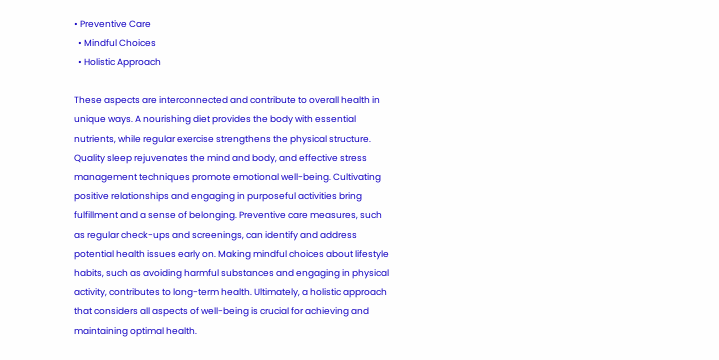• Preventive Care
  • Mindful Choices
  • Holistic Approach

These aspects are interconnected and contribute to overall health in unique ways. A nourishing diet provides the body with essential nutrients, while regular exercise strengthens the physical structure. Quality sleep rejuvenates the mind and body, and effective stress management techniques promote emotional well-being. Cultivating positive relationships and engaging in purposeful activities bring fulfillment and a sense of belonging. Preventive care measures, such as regular check-ups and screenings, can identify and address potential health issues early on. Making mindful choices about lifestyle habits, such as avoiding harmful substances and engaging in physical activity, contributes to long-term health. Ultimately, a holistic approach that considers all aspects of well-being is crucial for achieving and maintaining optimal health.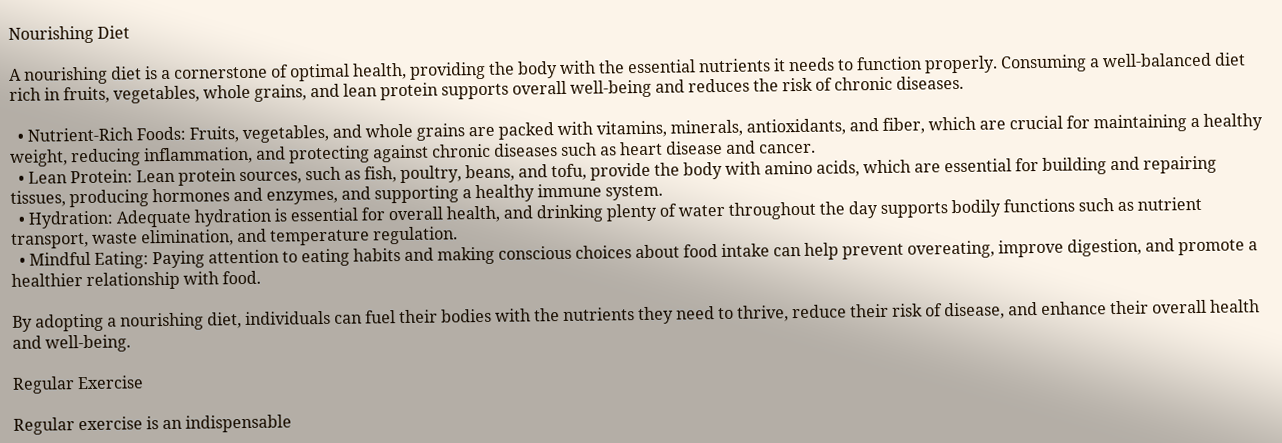Nourishing Diet

A nourishing diet is a cornerstone of optimal health, providing the body with the essential nutrients it needs to function properly. Consuming a well-balanced diet rich in fruits, vegetables, whole grains, and lean protein supports overall well-being and reduces the risk of chronic diseases.

  • Nutrient-Rich Foods: Fruits, vegetables, and whole grains are packed with vitamins, minerals, antioxidants, and fiber, which are crucial for maintaining a healthy weight, reducing inflammation, and protecting against chronic diseases such as heart disease and cancer.
  • Lean Protein: Lean protein sources, such as fish, poultry, beans, and tofu, provide the body with amino acids, which are essential for building and repairing tissues, producing hormones and enzymes, and supporting a healthy immune system.
  • Hydration: Adequate hydration is essential for overall health, and drinking plenty of water throughout the day supports bodily functions such as nutrient transport, waste elimination, and temperature regulation.
  • Mindful Eating: Paying attention to eating habits and making conscious choices about food intake can help prevent overeating, improve digestion, and promote a healthier relationship with food.

By adopting a nourishing diet, individuals can fuel their bodies with the nutrients they need to thrive, reduce their risk of disease, and enhance their overall health and well-being.

Regular Exercise

Regular exercise is an indispensable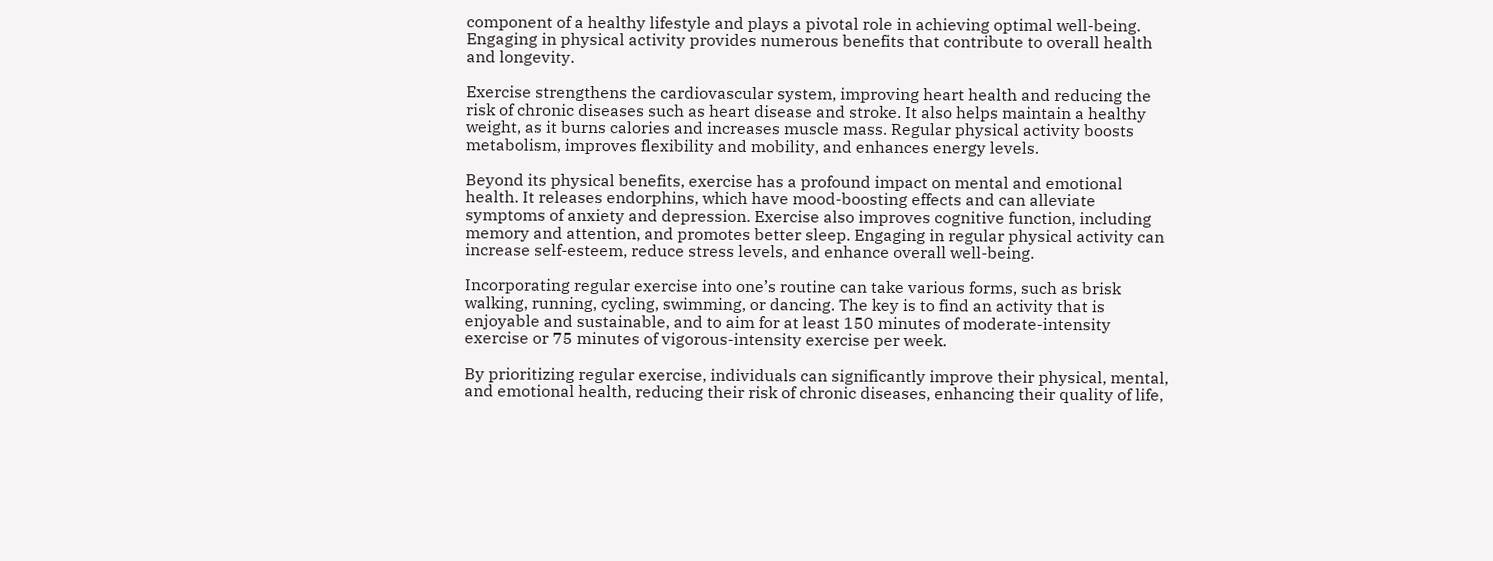component of a healthy lifestyle and plays a pivotal role in achieving optimal well-being. Engaging in physical activity provides numerous benefits that contribute to overall health and longevity.

Exercise strengthens the cardiovascular system, improving heart health and reducing the risk of chronic diseases such as heart disease and stroke. It also helps maintain a healthy weight, as it burns calories and increases muscle mass. Regular physical activity boosts metabolism, improves flexibility and mobility, and enhances energy levels.

Beyond its physical benefits, exercise has a profound impact on mental and emotional health. It releases endorphins, which have mood-boosting effects and can alleviate symptoms of anxiety and depression. Exercise also improves cognitive function, including memory and attention, and promotes better sleep. Engaging in regular physical activity can increase self-esteem, reduce stress levels, and enhance overall well-being.

Incorporating regular exercise into one’s routine can take various forms, such as brisk walking, running, cycling, swimming, or dancing. The key is to find an activity that is enjoyable and sustainable, and to aim for at least 150 minutes of moderate-intensity exercise or 75 minutes of vigorous-intensity exercise per week.

By prioritizing regular exercise, individuals can significantly improve their physical, mental, and emotional health, reducing their risk of chronic diseases, enhancing their quality of life,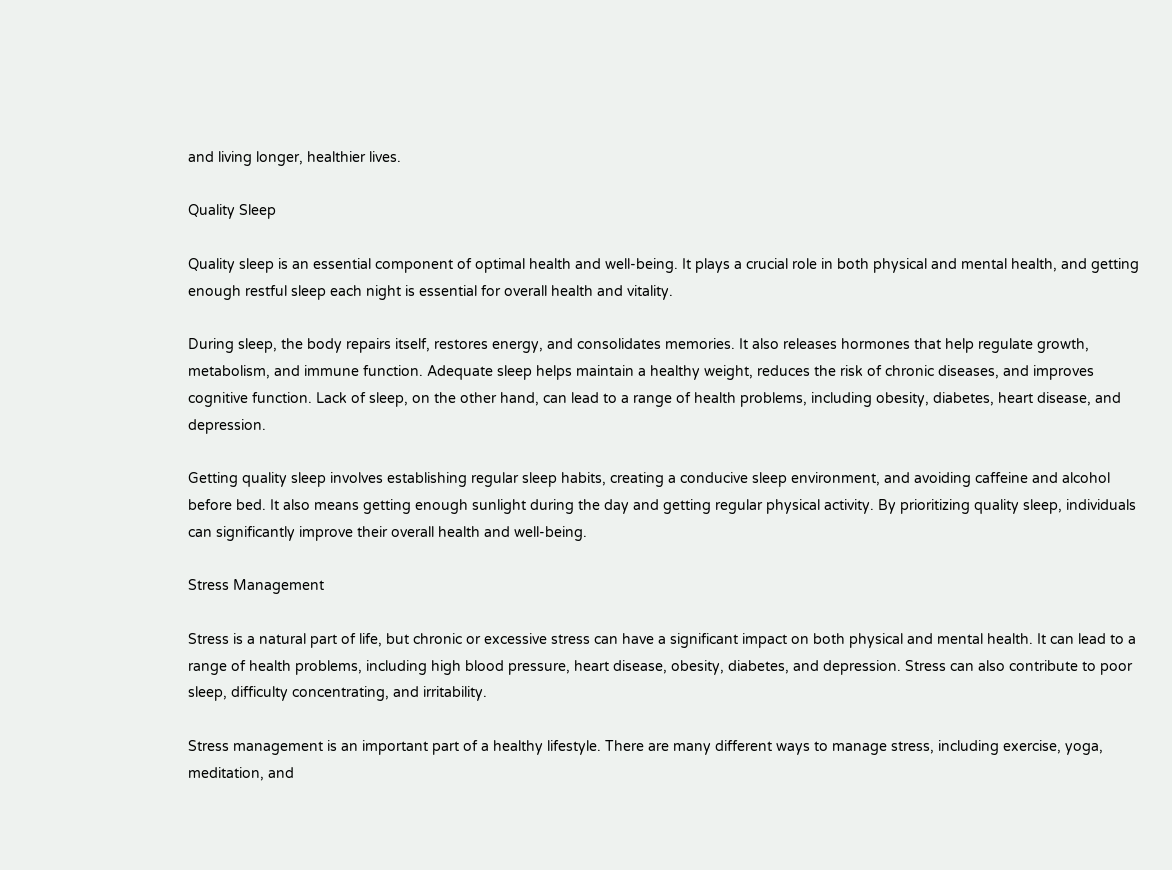and living longer, healthier lives.

Quality Sleep

Quality sleep is an essential component of optimal health and well-being. It plays a crucial role in both physical and mental health, and getting enough restful sleep each night is essential for overall health and vitality.

During sleep, the body repairs itself, restores energy, and consolidates memories. It also releases hormones that help regulate growth, metabolism, and immune function. Adequate sleep helps maintain a healthy weight, reduces the risk of chronic diseases, and improves cognitive function. Lack of sleep, on the other hand, can lead to a range of health problems, including obesity, diabetes, heart disease, and depression.

Getting quality sleep involves establishing regular sleep habits, creating a conducive sleep environment, and avoiding caffeine and alcohol before bed. It also means getting enough sunlight during the day and getting regular physical activity. By prioritizing quality sleep, individuals can significantly improve their overall health and well-being.

Stress Management

Stress is a natural part of life, but chronic or excessive stress can have a significant impact on both physical and mental health. It can lead to a range of health problems, including high blood pressure, heart disease, obesity, diabetes, and depression. Stress can also contribute to poor sleep, difficulty concentrating, and irritability.

Stress management is an important part of a healthy lifestyle. There are many different ways to manage stress, including exercise, yoga, meditation, and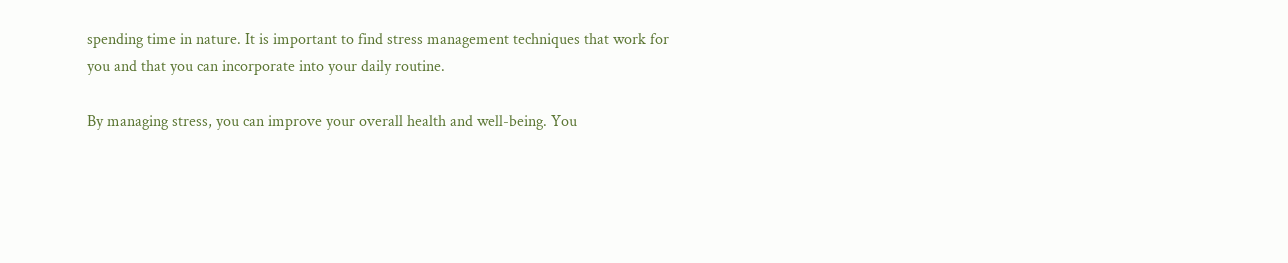spending time in nature. It is important to find stress management techniques that work for you and that you can incorporate into your daily routine.

By managing stress, you can improve your overall health and well-being. You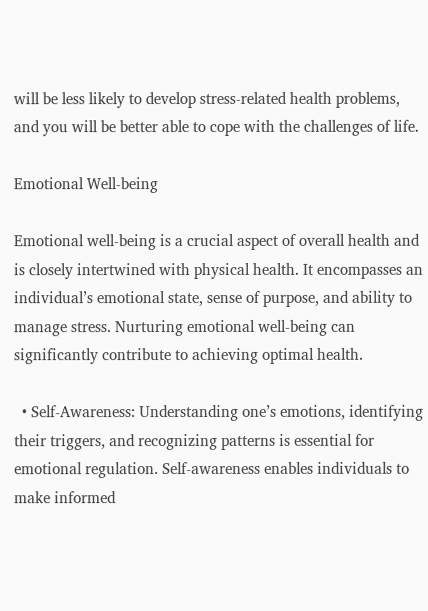will be less likely to develop stress-related health problems, and you will be better able to cope with the challenges of life.

Emotional Well-being

Emotional well-being is a crucial aspect of overall health and is closely intertwined with physical health. It encompasses an individual’s emotional state, sense of purpose, and ability to manage stress. Nurturing emotional well-being can significantly contribute to achieving optimal health.

  • Self-Awareness: Understanding one’s emotions, identifying their triggers, and recognizing patterns is essential for emotional regulation. Self-awareness enables individuals to make informed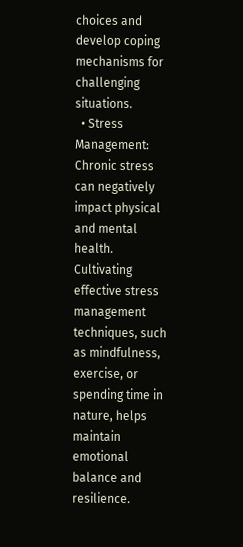choices and develop coping mechanisms for challenging situations.
  • Stress Management: Chronic stress can negatively impact physical and mental health. Cultivating effective stress management techniques, such as mindfulness, exercise, or spending time in nature, helps maintain emotional balance and resilience.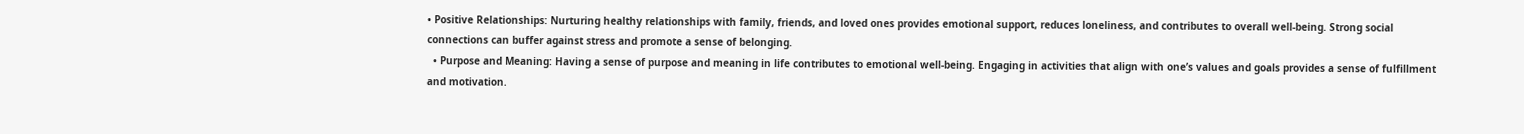• Positive Relationships: Nurturing healthy relationships with family, friends, and loved ones provides emotional support, reduces loneliness, and contributes to overall well-being. Strong social connections can buffer against stress and promote a sense of belonging.
  • Purpose and Meaning: Having a sense of purpose and meaning in life contributes to emotional well-being. Engaging in activities that align with one’s values and goals provides a sense of fulfillment and motivation.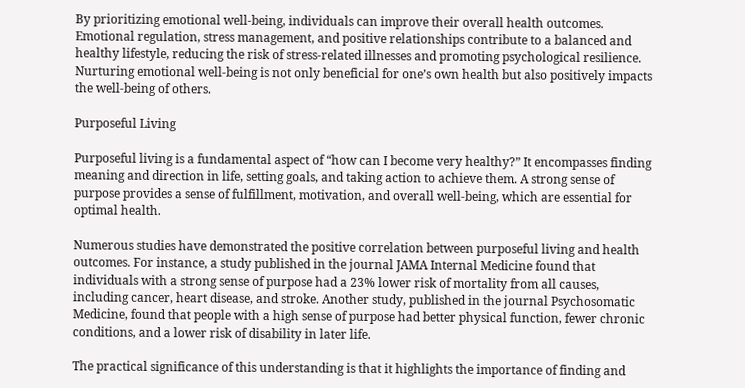By prioritizing emotional well-being, individuals can improve their overall health outcomes. Emotional regulation, stress management, and positive relationships contribute to a balanced and healthy lifestyle, reducing the risk of stress-related illnesses and promoting psychological resilience. Nurturing emotional well-being is not only beneficial for one’s own health but also positively impacts the well-being of others.

Purposeful Living

Purposeful living is a fundamental aspect of “how can I become very healthy?” It encompasses finding meaning and direction in life, setting goals, and taking action to achieve them. A strong sense of purpose provides a sense of fulfillment, motivation, and overall well-being, which are essential for optimal health.

Numerous studies have demonstrated the positive correlation between purposeful living and health outcomes. For instance, a study published in the journal JAMA Internal Medicine found that individuals with a strong sense of purpose had a 23% lower risk of mortality from all causes, including cancer, heart disease, and stroke. Another study, published in the journal Psychosomatic Medicine, found that people with a high sense of purpose had better physical function, fewer chronic conditions, and a lower risk of disability in later life.

The practical significance of this understanding is that it highlights the importance of finding and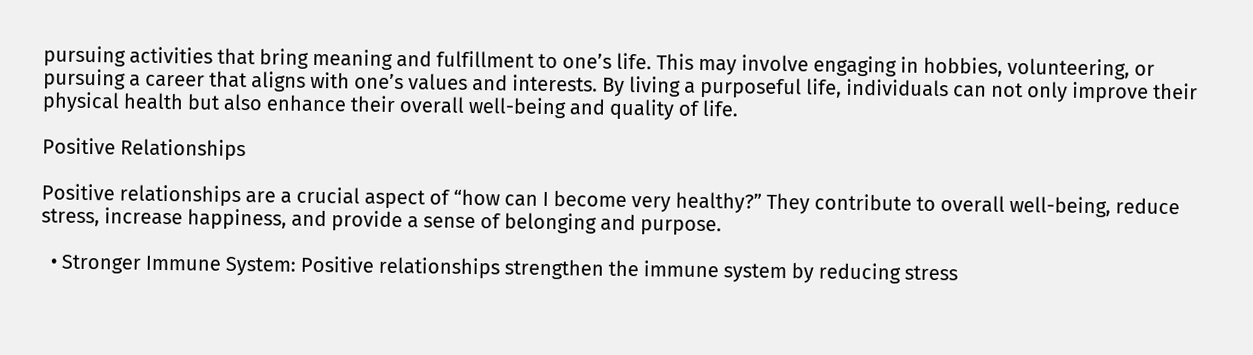pursuing activities that bring meaning and fulfillment to one’s life. This may involve engaging in hobbies, volunteering, or pursuing a career that aligns with one’s values and interests. By living a purposeful life, individuals can not only improve their physical health but also enhance their overall well-being and quality of life.

Positive Relationships

Positive relationships are a crucial aspect of “how can I become very healthy?” They contribute to overall well-being, reduce stress, increase happiness, and provide a sense of belonging and purpose.

  • Stronger Immune System: Positive relationships strengthen the immune system by reducing stress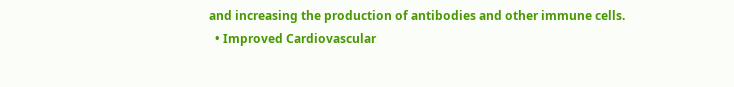and increasing the production of antibodies and other immune cells.
  • Improved Cardiovascular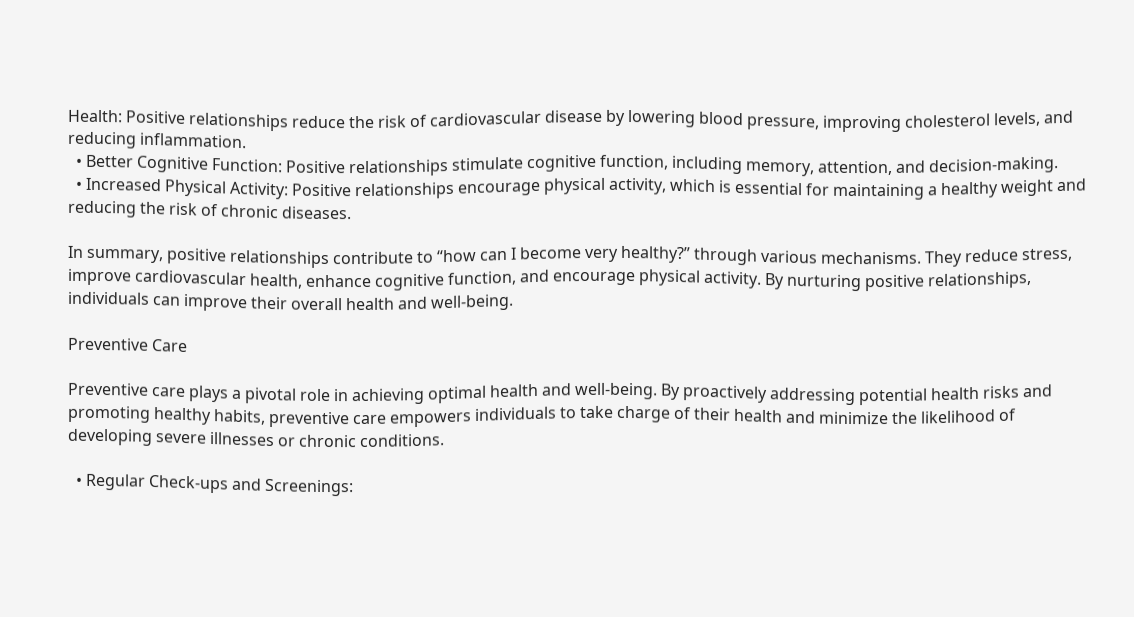Health: Positive relationships reduce the risk of cardiovascular disease by lowering blood pressure, improving cholesterol levels, and reducing inflammation.
  • Better Cognitive Function: Positive relationships stimulate cognitive function, including memory, attention, and decision-making.
  • Increased Physical Activity: Positive relationships encourage physical activity, which is essential for maintaining a healthy weight and reducing the risk of chronic diseases.

In summary, positive relationships contribute to “how can I become very healthy?” through various mechanisms. They reduce stress, improve cardiovascular health, enhance cognitive function, and encourage physical activity. By nurturing positive relationships, individuals can improve their overall health and well-being.

Preventive Care

Preventive care plays a pivotal role in achieving optimal health and well-being. By proactively addressing potential health risks and promoting healthy habits, preventive care empowers individuals to take charge of their health and minimize the likelihood of developing severe illnesses or chronic conditions.

  • Regular Check-ups and Screenings: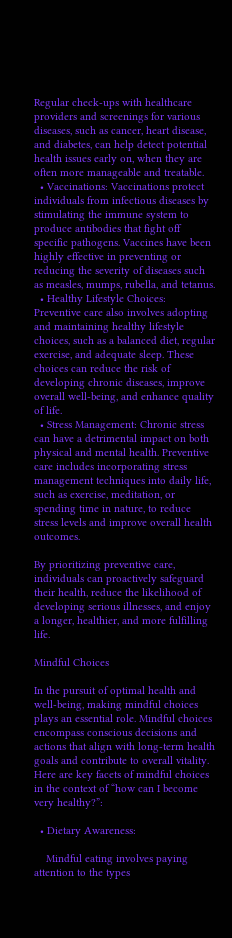Regular check-ups with healthcare providers and screenings for various diseases, such as cancer, heart disease, and diabetes, can help detect potential health issues early on, when they are often more manageable and treatable.
  • Vaccinations: Vaccinations protect individuals from infectious diseases by stimulating the immune system to produce antibodies that fight off specific pathogens. Vaccines have been highly effective in preventing or reducing the severity of diseases such as measles, mumps, rubella, and tetanus.
  • Healthy Lifestyle Choices: Preventive care also involves adopting and maintaining healthy lifestyle choices, such as a balanced diet, regular exercise, and adequate sleep. These choices can reduce the risk of developing chronic diseases, improve overall well-being, and enhance quality of life.
  • Stress Management: Chronic stress can have a detrimental impact on both physical and mental health. Preventive care includes incorporating stress management techniques into daily life, such as exercise, meditation, or spending time in nature, to reduce stress levels and improve overall health outcomes.

By prioritizing preventive care, individuals can proactively safeguard their health, reduce the likelihood of developing serious illnesses, and enjoy a longer, healthier, and more fulfilling life.

Mindful Choices

In the pursuit of optimal health and well-being, making mindful choices plays an essential role. Mindful choices encompass conscious decisions and actions that align with long-term health goals and contribute to overall vitality. Here are key facets of mindful choices in the context of “how can I become very healthy?”:

  • Dietary Awareness:

    Mindful eating involves paying attention to the types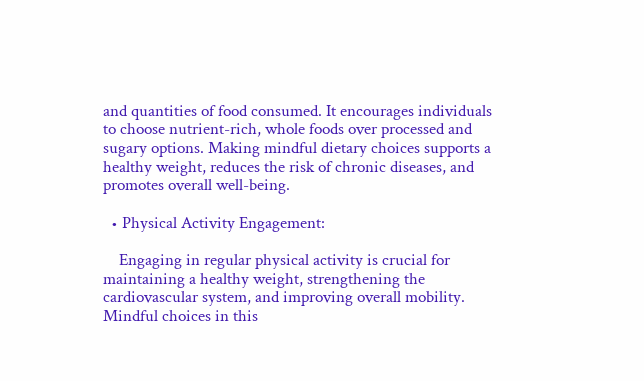and quantities of food consumed. It encourages individuals to choose nutrient-rich, whole foods over processed and sugary options. Making mindful dietary choices supports a healthy weight, reduces the risk of chronic diseases, and promotes overall well-being.

  • Physical Activity Engagement:

    Engaging in regular physical activity is crucial for maintaining a healthy weight, strengthening the cardiovascular system, and improving overall mobility. Mindful choices in this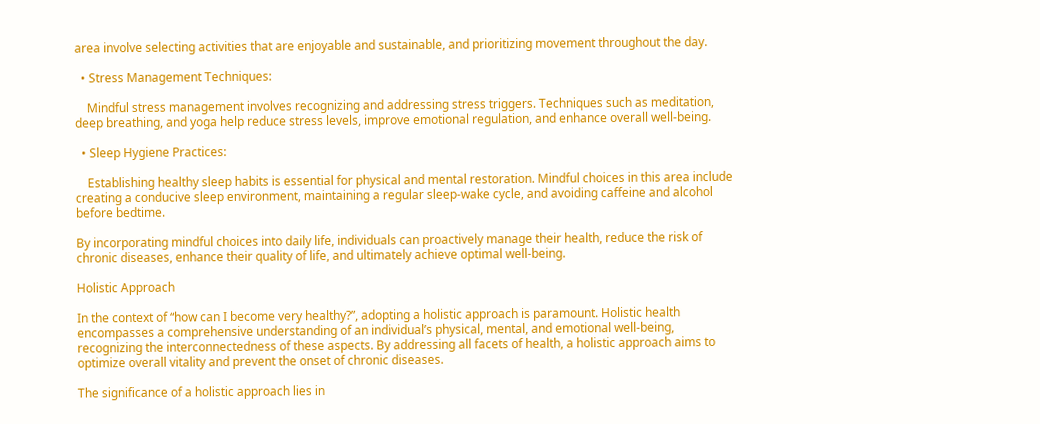area involve selecting activities that are enjoyable and sustainable, and prioritizing movement throughout the day.

  • Stress Management Techniques:

    Mindful stress management involves recognizing and addressing stress triggers. Techniques such as meditation, deep breathing, and yoga help reduce stress levels, improve emotional regulation, and enhance overall well-being.

  • Sleep Hygiene Practices:

    Establishing healthy sleep habits is essential for physical and mental restoration. Mindful choices in this area include creating a conducive sleep environment, maintaining a regular sleep-wake cycle, and avoiding caffeine and alcohol before bedtime.

By incorporating mindful choices into daily life, individuals can proactively manage their health, reduce the risk of chronic diseases, enhance their quality of life, and ultimately achieve optimal well-being.

Holistic Approach

In the context of “how can I become very healthy?”, adopting a holistic approach is paramount. Holistic health encompasses a comprehensive understanding of an individual’s physical, mental, and emotional well-being, recognizing the interconnectedness of these aspects. By addressing all facets of health, a holistic approach aims to optimize overall vitality and prevent the onset of chronic diseases.

The significance of a holistic approach lies in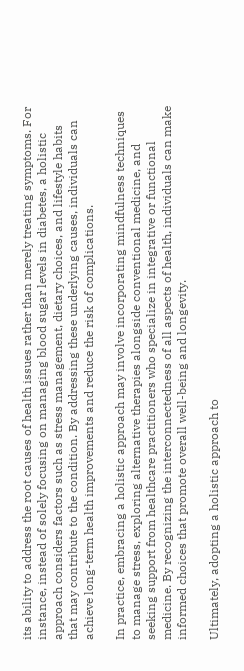its ability to address the root causes of health issues rather than merely treating symptoms. For instance, instead of solely focusing on managing blood sugar levels in diabetes, a holistic approach considers factors such as stress management, dietary choices, and lifestyle habits that may contribute to the condition. By addressing these underlying causes, individuals can achieve long-term health improvements and reduce the risk of complications.

In practice, embracing a holistic approach may involve incorporating mindfulness techniques to manage stress, exploring alternative therapies alongside conventional medicine, and seeking support from healthcare practitioners who specialize in integrative or functional medicine. By recognizing the interconnectedness of all aspects of health, individuals can make informed choices that promote overall well-being and longevity.

Ultimately, adopting a holistic approach to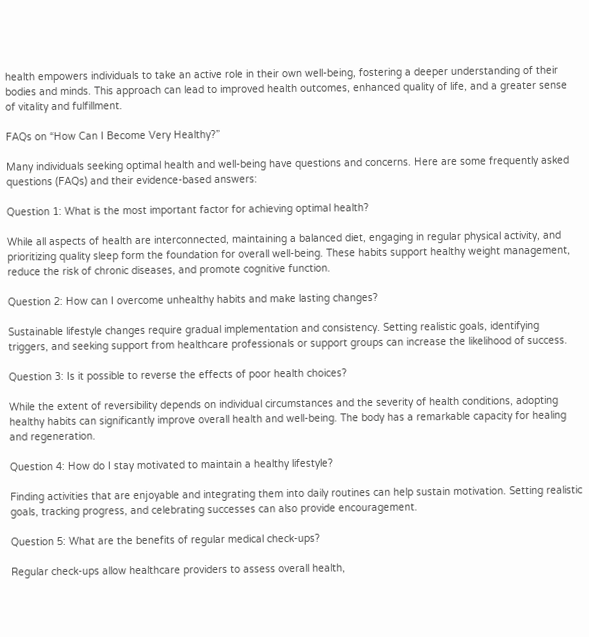health empowers individuals to take an active role in their own well-being, fostering a deeper understanding of their bodies and minds. This approach can lead to improved health outcomes, enhanced quality of life, and a greater sense of vitality and fulfillment.

FAQs on “How Can I Become Very Healthy?”

Many individuals seeking optimal health and well-being have questions and concerns. Here are some frequently asked questions (FAQs) and their evidence-based answers:

Question 1: What is the most important factor for achieving optimal health?

While all aspects of health are interconnected, maintaining a balanced diet, engaging in regular physical activity, and prioritizing quality sleep form the foundation for overall well-being. These habits support healthy weight management, reduce the risk of chronic diseases, and promote cognitive function.

Question 2: How can I overcome unhealthy habits and make lasting changes?

Sustainable lifestyle changes require gradual implementation and consistency. Setting realistic goals, identifying triggers, and seeking support from healthcare professionals or support groups can increase the likelihood of success.

Question 3: Is it possible to reverse the effects of poor health choices?

While the extent of reversibility depends on individual circumstances and the severity of health conditions, adopting healthy habits can significantly improve overall health and well-being. The body has a remarkable capacity for healing and regeneration.

Question 4: How do I stay motivated to maintain a healthy lifestyle?

Finding activities that are enjoyable and integrating them into daily routines can help sustain motivation. Setting realistic goals, tracking progress, and celebrating successes can also provide encouragement.

Question 5: What are the benefits of regular medical check-ups?

Regular check-ups allow healthcare providers to assess overall health,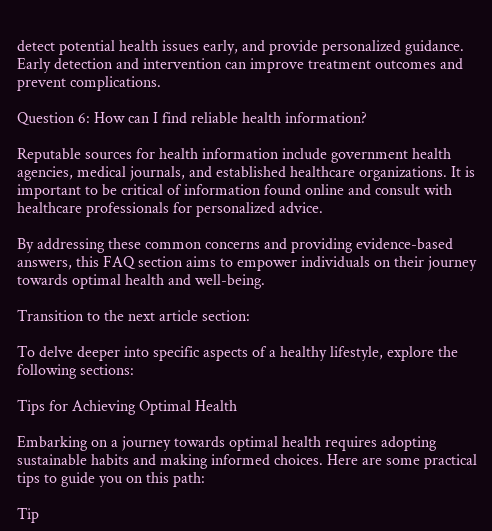detect potential health issues early, and provide personalized guidance. Early detection and intervention can improve treatment outcomes and prevent complications.

Question 6: How can I find reliable health information?

Reputable sources for health information include government health agencies, medical journals, and established healthcare organizations. It is important to be critical of information found online and consult with healthcare professionals for personalized advice.

By addressing these common concerns and providing evidence-based answers, this FAQ section aims to empower individuals on their journey towards optimal health and well-being.

Transition to the next article section:

To delve deeper into specific aspects of a healthy lifestyle, explore the following sections:

Tips for Achieving Optimal Health

Embarking on a journey towards optimal health requires adopting sustainable habits and making informed choices. Here are some practical tips to guide you on this path:

Tip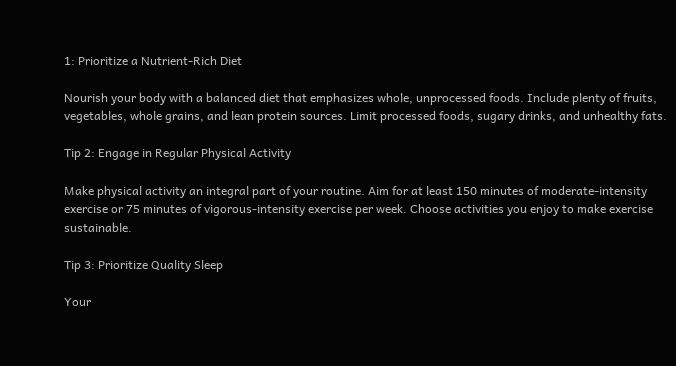1: Prioritize a Nutrient-Rich Diet

Nourish your body with a balanced diet that emphasizes whole, unprocessed foods. Include plenty of fruits, vegetables, whole grains, and lean protein sources. Limit processed foods, sugary drinks, and unhealthy fats.

Tip 2: Engage in Regular Physical Activity

Make physical activity an integral part of your routine. Aim for at least 150 minutes of moderate-intensity exercise or 75 minutes of vigorous-intensity exercise per week. Choose activities you enjoy to make exercise sustainable.

Tip 3: Prioritize Quality Sleep

Your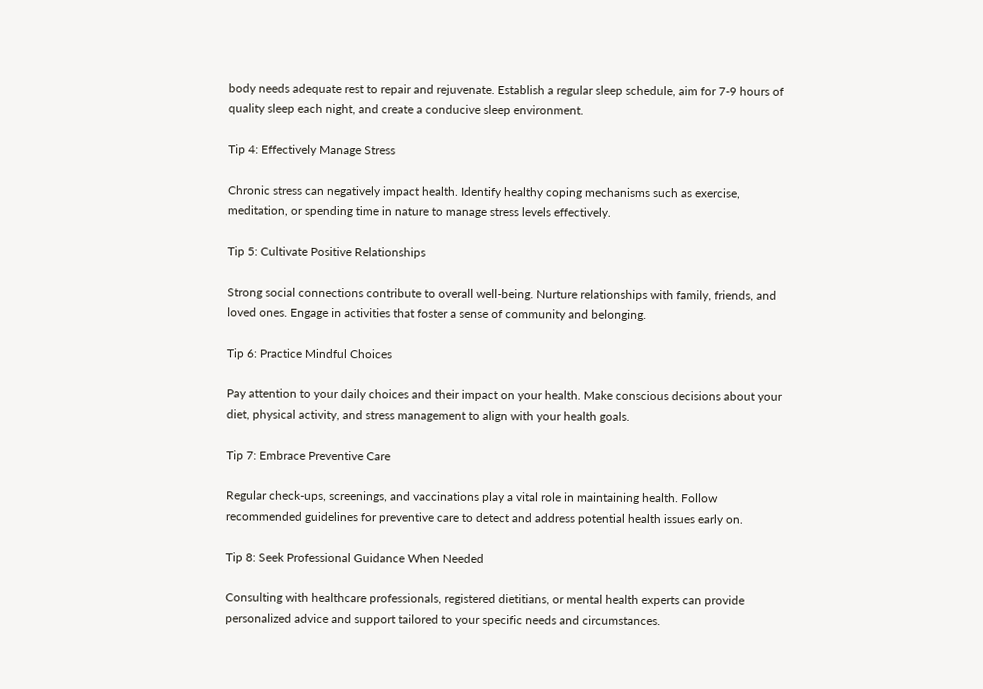body needs adequate rest to repair and rejuvenate. Establish a regular sleep schedule, aim for 7-9 hours of quality sleep each night, and create a conducive sleep environment.

Tip 4: Effectively Manage Stress

Chronic stress can negatively impact health. Identify healthy coping mechanisms such as exercise, meditation, or spending time in nature to manage stress levels effectively.

Tip 5: Cultivate Positive Relationships

Strong social connections contribute to overall well-being. Nurture relationships with family, friends, and loved ones. Engage in activities that foster a sense of community and belonging.

Tip 6: Practice Mindful Choices

Pay attention to your daily choices and their impact on your health. Make conscious decisions about your diet, physical activity, and stress management to align with your health goals.

Tip 7: Embrace Preventive Care

Regular check-ups, screenings, and vaccinations play a vital role in maintaining health. Follow recommended guidelines for preventive care to detect and address potential health issues early on.

Tip 8: Seek Professional Guidance When Needed

Consulting with healthcare professionals, registered dietitians, or mental health experts can provide personalized advice and support tailored to your specific needs and circumstances.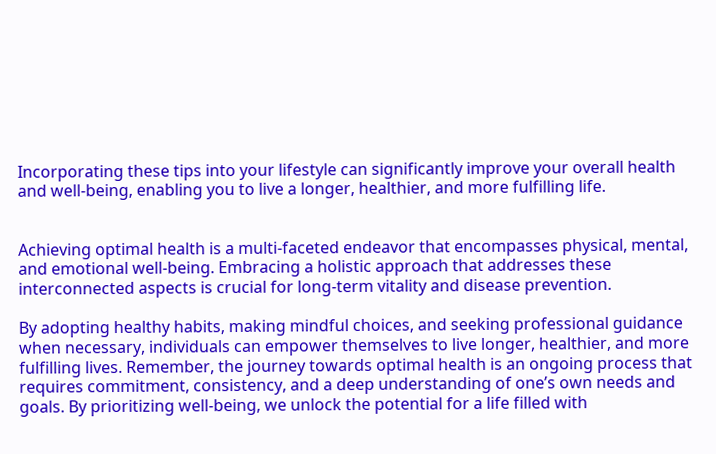Incorporating these tips into your lifestyle can significantly improve your overall health and well-being, enabling you to live a longer, healthier, and more fulfilling life.


Achieving optimal health is a multi-faceted endeavor that encompasses physical, mental, and emotional well-being. Embracing a holistic approach that addresses these interconnected aspects is crucial for long-term vitality and disease prevention.

By adopting healthy habits, making mindful choices, and seeking professional guidance when necessary, individuals can empower themselves to live longer, healthier, and more fulfilling lives. Remember, the journey towards optimal health is an ongoing process that requires commitment, consistency, and a deep understanding of one’s own needs and goals. By prioritizing well-being, we unlock the potential for a life filled with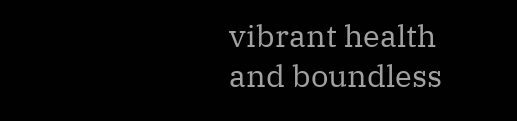vibrant health and boundless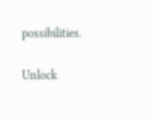possibilities.

Unlock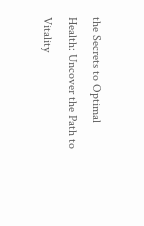the Secrets to Optimal Health: Uncover the Path to Vitality